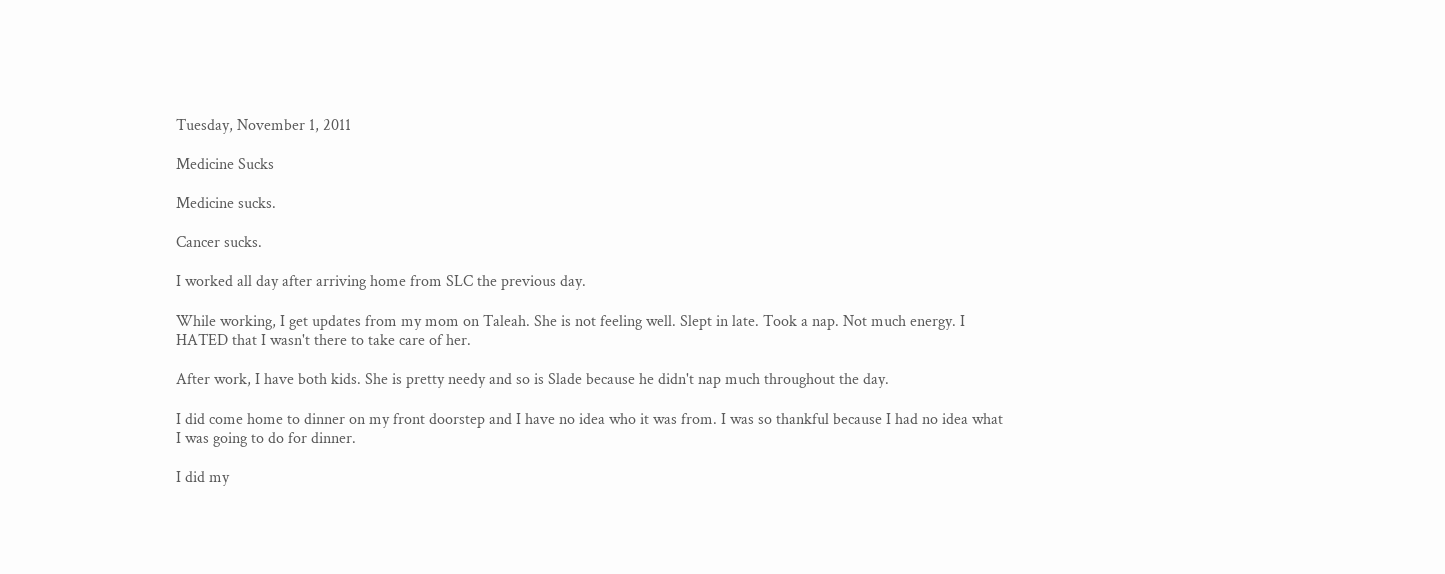Tuesday, November 1, 2011

Medicine Sucks

Medicine sucks.

Cancer sucks.

I worked all day after arriving home from SLC the previous day.

While working, I get updates from my mom on Taleah. She is not feeling well. Slept in late. Took a nap. Not much energy. I HATED that I wasn't there to take care of her.

After work, I have both kids. She is pretty needy and so is Slade because he didn't nap much throughout the day.

I did come home to dinner on my front doorstep and I have no idea who it was from. I was so thankful because I had no idea what I was going to do for dinner.

I did my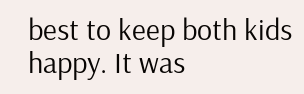best to keep both kids happy. It was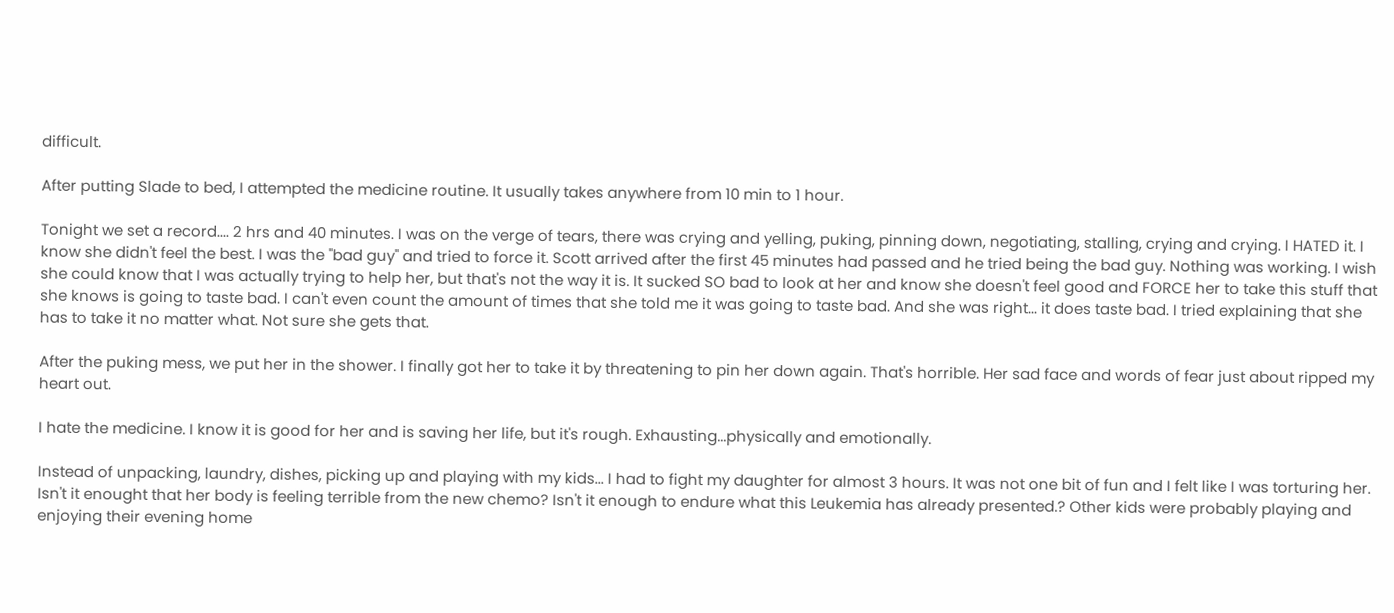difficult.

After putting Slade to bed, I attempted the medicine routine. It usually takes anywhere from 10 min to 1 hour.

Tonight we set a record.... 2 hrs and 40 minutes. I was on the verge of tears, there was crying and yelling, puking, pinning down, negotiating, stalling, crying and crying. I HATED it. I know she didn't feel the best. I was the "bad guy" and tried to force it. Scott arrived after the first 45 minutes had passed and he tried being the bad guy. Nothing was working. I wish she could know that I was actually trying to help her, but that's not the way it is. It sucked SO bad to look at her and know she doesn't feel good and FORCE her to take this stuff that she knows is going to taste bad. I can't even count the amount of times that she told me it was going to taste bad. And she was right... it does taste bad. I tried explaining that she has to take it no matter what. Not sure she gets that.

After the puking mess, we put her in the shower. I finally got her to take it by threatening to pin her down again. That's horrible. Her sad face and words of fear just about ripped my heart out.

I hate the medicine. I know it is good for her and is saving her life, but it's rough. Exhausting...physically and emotionally.

Instead of unpacking, laundry, dishes, picking up and playing with my kids... I had to fight my daughter for almost 3 hours. It was not one bit of fun and I felt like I was torturing her. Isn't it enought that her body is feeling terrible from the new chemo? Isn't it enough to endure what this Leukemia has already presented.? Other kids were probably playing and enjoying their evening home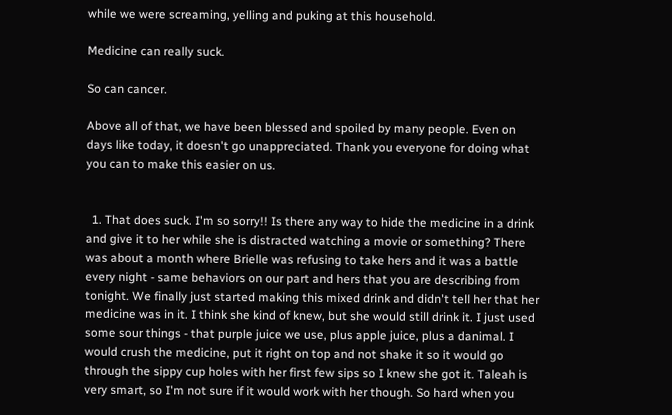while we were screaming, yelling and puking at this household.

Medicine can really suck.

So can cancer.

Above all of that, we have been blessed and spoiled by many people. Even on days like today, it doesn't go unappreciated. Thank you everyone for doing what you can to make this easier on us.


  1. That does suck. I'm so sorry!! Is there any way to hide the medicine in a drink and give it to her while she is distracted watching a movie or something? There was about a month where Brielle was refusing to take hers and it was a battle every night - same behaviors on our part and hers that you are describing from tonight. We finally just started making this mixed drink and didn't tell her that her medicine was in it. I think she kind of knew, but she would still drink it. I just used some sour things - that purple juice we use, plus apple juice, plus a danimal. I would crush the medicine, put it right on top and not shake it so it would go through the sippy cup holes with her first few sips so I knew she got it. Taleah is very smart, so I'm not sure if it would work with her though. So hard when you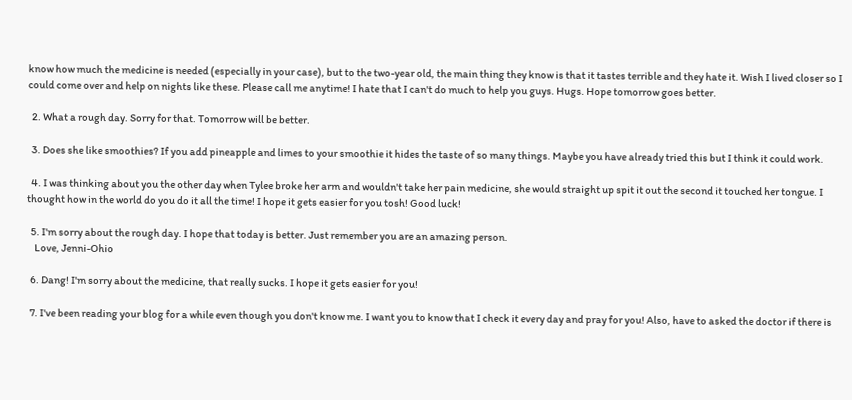know how much the medicine is needed (especially in your case), but to the two-year old, the main thing they know is that it tastes terrible and they hate it. Wish I lived closer so I could come over and help on nights like these. Please call me anytime! I hate that I can't do much to help you guys. Hugs. Hope tomorrow goes better.

  2. What a rough day. Sorry for that. Tomorrow will be better.

  3. Does she like smoothies? If you add pineapple and limes to your smoothie it hides the taste of so many things. Maybe you have already tried this but I think it could work.

  4. I was thinking about you the other day when Tylee broke her arm and wouldn't take her pain medicine, she would straight up spit it out the second it touched her tongue. I thought how in the world do you do it all the time! I hope it gets easier for you tosh! Good luck!

  5. I'm sorry about the rough day. I hope that today is better. Just remember you are an amazing person.
    Love, Jenni-Ohio

  6. Dang! I'm sorry about the medicine, that really sucks. I hope it gets easier for you!

  7. I've been reading your blog for a while even though you don't know me. I want you to know that I check it every day and pray for you! Also, have to asked the doctor if there is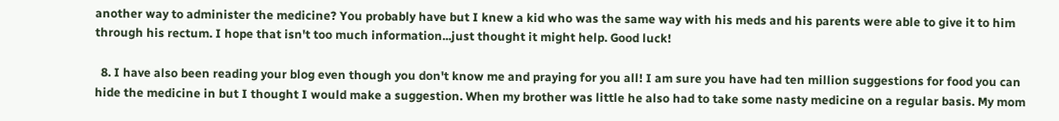another way to administer the medicine? You probably have but I knew a kid who was the same way with his meds and his parents were able to give it to him through his rectum. I hope that isn't too much information...just thought it might help. Good luck!

  8. I have also been reading your blog even though you don't know me and praying for you all! I am sure you have had ten million suggestions for food you can hide the medicine in but I thought I would make a suggestion. When my brother was little he also had to take some nasty medicine on a regular basis. My mom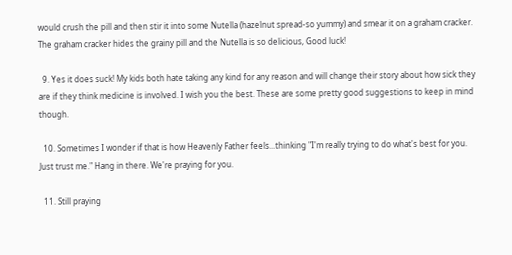would crush the pill and then stir it into some Nutella (hazelnut spread-so yummy) and smear it on a graham cracker. The graham cracker hides the grainy pill and the Nutella is so delicious, Good luck!

  9. Yes it does suck! My kids both hate taking any kind for any reason and will change their story about how sick they are if they think medicine is involved. I wish you the best. These are some pretty good suggestions to keep in mind though.

  10. Sometimes I wonder if that is how Heavenly Father feels...thinking "I'm really trying to do what's best for you. Just trust me." Hang in there. We're praying for you.

  11. Still praying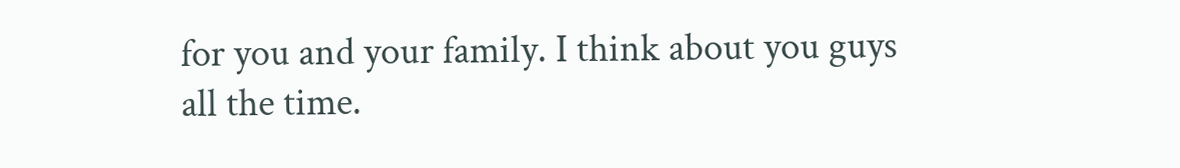for you and your family. I think about you guys all the time.